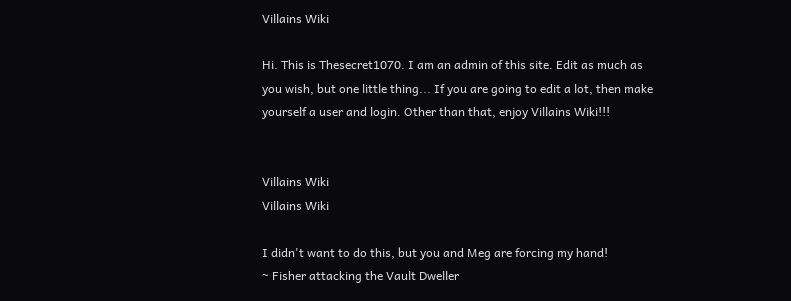Villains Wiki

Hi. This is Thesecret1070. I am an admin of this site. Edit as much as you wish, but one little thing... If you are going to edit a lot, then make yourself a user and login. Other than that, enjoy Villains Wiki!!!


Villains Wiki
Villains Wiki

I didn't want to do this, but you and Meg are forcing my hand!
~ Fisher attacking the Vault Dweller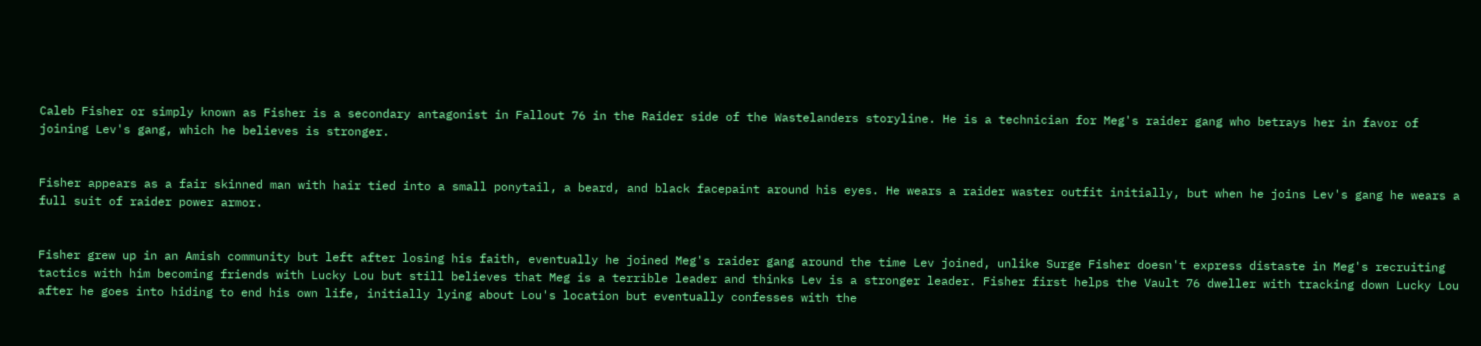Caleb Fisher or simply known as Fisher is a secondary antagonist in Fallout 76 in the Raider side of the Wastelanders storyline. He is a technician for Meg's raider gang who betrays her in favor of joining Lev's gang, which he believes is stronger.


Fisher appears as a fair skinned man with hair tied into a small ponytail, a beard, and black facepaint around his eyes. He wears a raider waster outfit initially, but when he joins Lev's gang he wears a full suit of raider power armor.


Fisher grew up in an Amish community but left after losing his faith, eventually he joined Meg's raider gang around the time Lev joined, unlike Surge Fisher doesn't express distaste in Meg's recruiting tactics with him becoming friends with Lucky Lou but still believes that Meg is a terrible leader and thinks Lev is a stronger leader. Fisher first helps the Vault 76 dweller with tracking down Lucky Lou after he goes into hiding to end his own life, initially lying about Lou's location but eventually confesses with the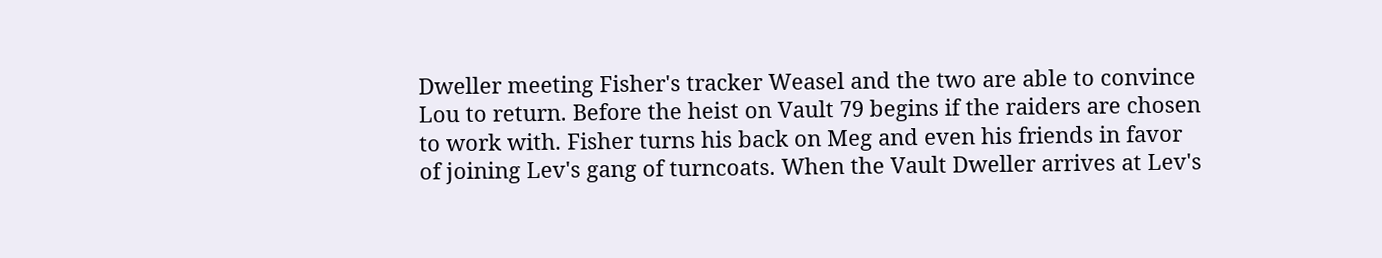Dweller meeting Fisher's tracker Weasel and the two are able to convince Lou to return. Before the heist on Vault 79 begins if the raiders are chosen to work with. Fisher turns his back on Meg and even his friends in favor of joining Lev's gang of turncoats. When the Vault Dweller arrives at Lev's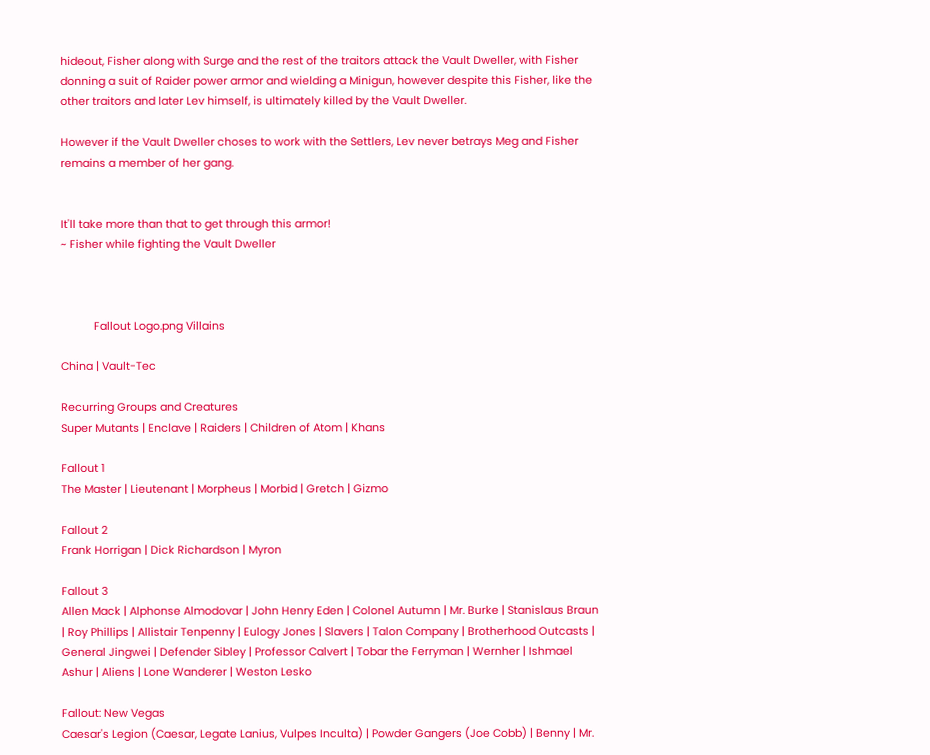hideout, Fisher along with Surge and the rest of the traitors attack the Vault Dweller, with Fisher donning a suit of Raider power armor and wielding a Minigun, however despite this Fisher, like the other traitors and later Lev himself, is ultimately killed by the Vault Dweller.

However if the Vault Dweller choses to work with the Settlers, Lev never betrays Meg and Fisher remains a member of her gang.


It'll take more than that to get through this armor!
~ Fisher while fighting the Vault Dweller



           Fallout Logo.png Villains

China | Vault-Tec

Recurring Groups and Creatures
Super Mutants | Enclave | Raiders | Children of Atom | Khans

Fallout 1
The Master | Lieutenant | Morpheus | Morbid | Gretch | Gizmo

Fallout 2
Frank Horrigan | Dick Richardson | Myron

Fallout 3
Allen Mack | Alphonse Almodovar | John Henry Eden | Colonel Autumn | Mr. Burke | Stanislaus Braun | Roy Phillips | Allistair Tenpenny | Eulogy Jones | Slavers | Talon Company | Brotherhood Outcasts | General Jingwei | Defender Sibley | Professor Calvert | Tobar the Ferryman | Wernher | Ishmael Ashur | Aliens | Lone Wanderer | Weston Lesko

Fallout: New Vegas
Caesar's Legion (Caesar, Legate Lanius, Vulpes Inculta) | Powder Gangers (Joe Cobb) | Benny | Mr.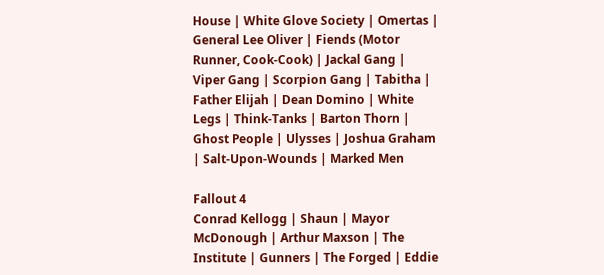House | White Glove Society | Omertas | General Lee Oliver | Fiends (Motor Runner, Cook-Cook) | Jackal Gang | Viper Gang | Scorpion Gang | Tabitha | Father Elijah | Dean Domino | White Legs | Think-Tanks | Barton Thorn | Ghost People | Ulysses | Joshua Graham | Salt-Upon-Wounds | Marked Men

Fallout 4
Conrad Kellogg | Shaun | Mayor McDonough | Arthur Maxson | The Institute | Gunners | The Forged | Eddie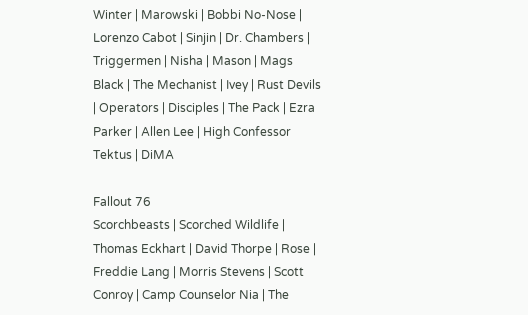Winter | Marowski | Bobbi No-Nose | Lorenzo Cabot | Sinjin | Dr. Chambers | Triggermen | Nisha | Mason | Mags Black | The Mechanist | Ivey | Rust Devils | Operators | Disciples | The Pack | Ezra Parker | Allen Lee | High Confessor Tektus | DiMA

Fallout 76
Scorchbeasts | Scorched Wildlife | Thomas Eckhart | David Thorpe | Rose | Freddie Lang | Morris Stevens | Scott Conroy | Camp Counselor Nia | The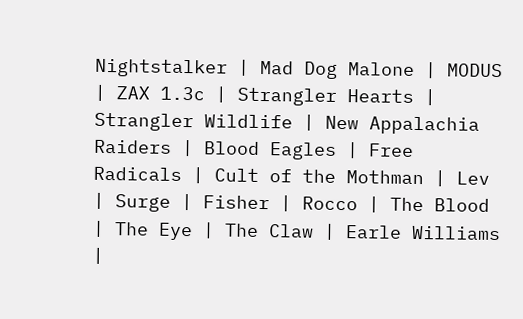Nightstalker | Mad Dog Malone | MODUS | ZAX 1.3c | Strangler Hearts | Strangler Wildlife | New Appalachia Raiders | Blood Eagles | Free Radicals | Cult of the Mothman | Lev | Surge | Fisher | Rocco | The Blood | The Eye | The Claw | Earle Williams |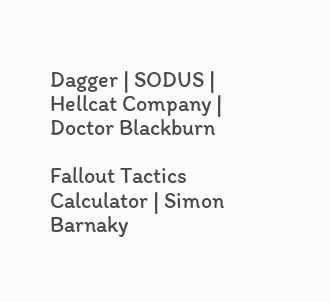Dagger | SODUS | Hellcat Company | Doctor Blackburn

Fallout Tactics
Calculator | Simon Barnaky